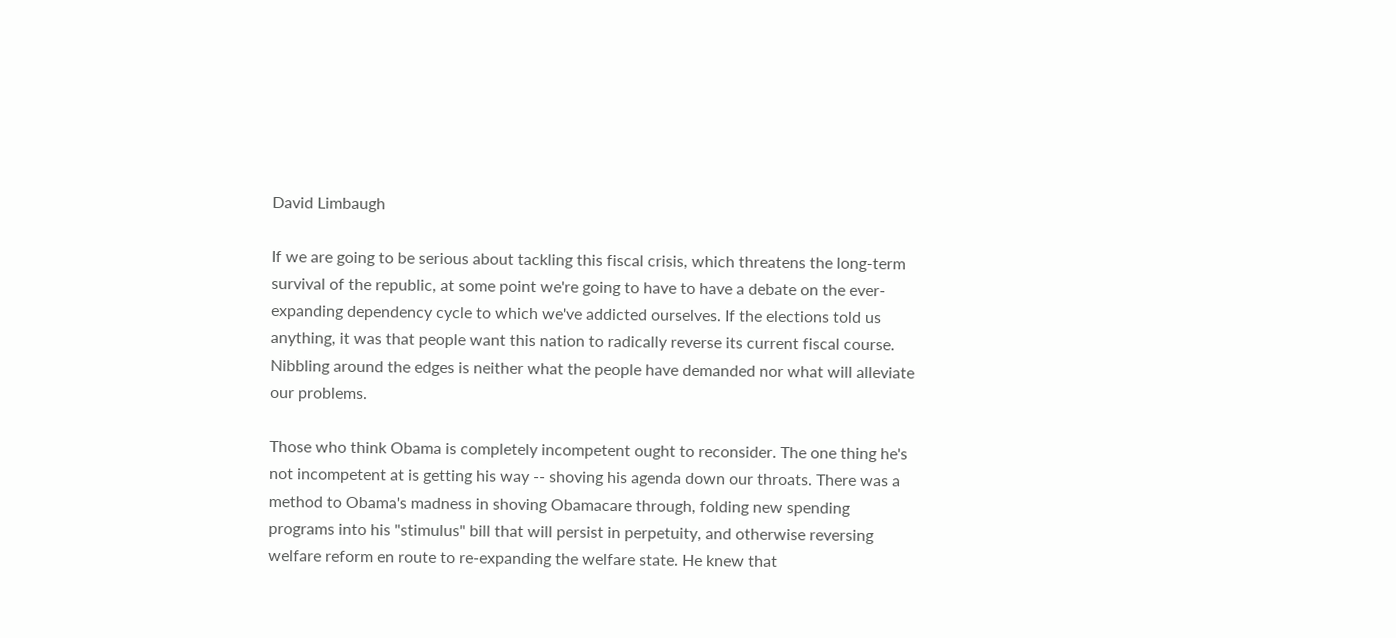David Limbaugh

If we are going to be serious about tackling this fiscal crisis, which threatens the long-term survival of the republic, at some point we're going to have to have a debate on the ever-expanding dependency cycle to which we've addicted ourselves. If the elections told us anything, it was that people want this nation to radically reverse its current fiscal course. Nibbling around the edges is neither what the people have demanded nor what will alleviate our problems.

Those who think Obama is completely incompetent ought to reconsider. The one thing he's not incompetent at is getting his way -- shoving his agenda down our throats. There was a method to Obama's madness in shoving Obamacare through, folding new spending programs into his "stimulus" bill that will persist in perpetuity, and otherwise reversing welfare reform en route to re-expanding the welfare state. He knew that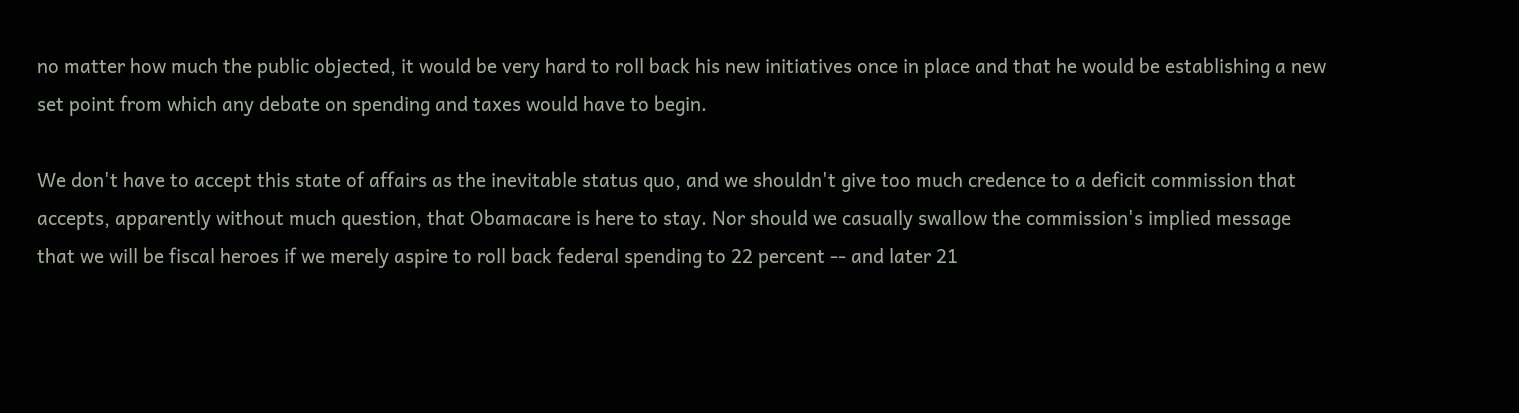no matter how much the public objected, it would be very hard to roll back his new initiatives once in place and that he would be establishing a new set point from which any debate on spending and taxes would have to begin.

We don't have to accept this state of affairs as the inevitable status quo, and we shouldn't give too much credence to a deficit commission that accepts, apparently without much question, that Obamacare is here to stay. Nor should we casually swallow the commission's implied message that we will be fiscal heroes if we merely aspire to roll back federal spending to 22 percent -- and later 21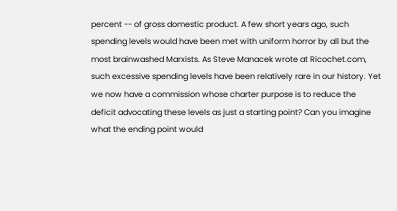percent -- of gross domestic product. A few short years ago, such spending levels would have been met with uniform horror by all but the most brainwashed Marxists. As Steve Manacek wrote at Ricochet.com, such excessive spending levels have been relatively rare in our history. Yet we now have a commission whose charter purpose is to reduce the deficit advocating these levels as just a starting point? Can you imagine what the ending point would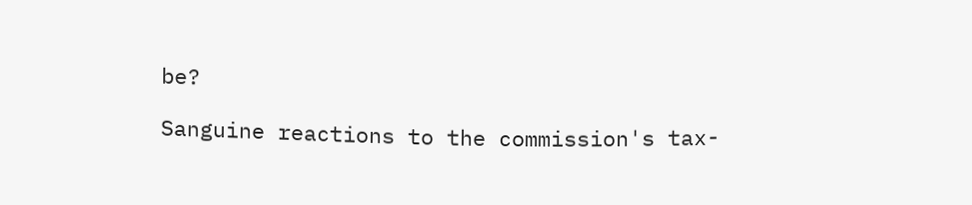be?

Sanguine reactions to the commission's tax-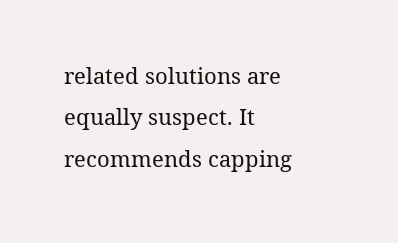related solutions are equally suspect. It recommends capping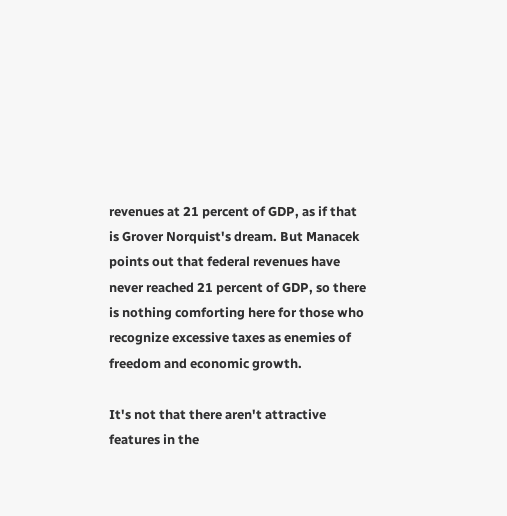revenues at 21 percent of GDP, as if that is Grover Norquist's dream. But Manacek points out that federal revenues have never reached 21 percent of GDP, so there is nothing comforting here for those who recognize excessive taxes as enemies of freedom and economic growth.

It's not that there aren't attractive features in the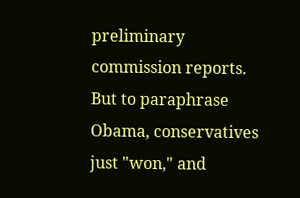preliminary commission reports. But to paraphrase Obama, conservatives just "won," and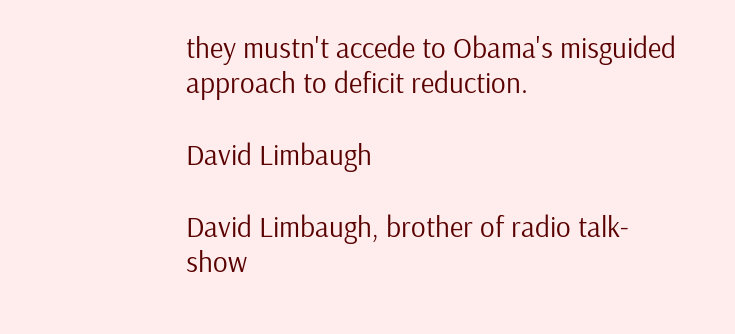they mustn't accede to Obama's misguided approach to deficit reduction.

David Limbaugh

David Limbaugh, brother of radio talk-show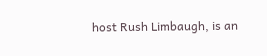host Rush Limbaugh, is an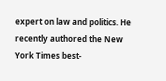expert on law and politics. He recently authored the New York Times best-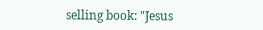selling book: "Jesus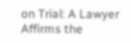on Trial: A Lawyer Affirms the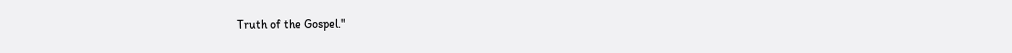Truth of the Gospel."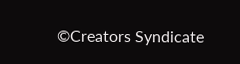©Creators Syndicate